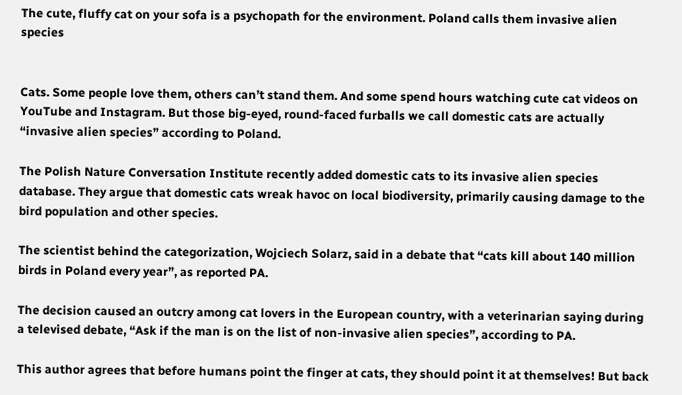The cute, fluffy cat on your sofa is a psychopath for the environment. Poland calls them invasive alien species


Cats. Some people love them, others can’t stand them. And some spend hours watching cute cat videos on YouTube and Instagram. But those big-eyed, round-faced furballs we call domestic cats are actually “invasive alien species” according to Poland.

The Polish Nature Conversation Institute recently added domestic cats to its invasive alien species database. They argue that domestic cats wreak havoc on local biodiversity, primarily causing damage to the bird population and other species.

The scientist behind the categorization, Wojciech Solarz, said in a debate that “cats kill about 140 million birds in Poland every year”, as reported PA.

The decision caused an outcry among cat lovers in the European country, with a veterinarian saying during a televised debate, “Ask if the man is on the list of non-invasive alien species”, according to PA.

This author agrees that before humans point the finger at cats, they should point it at themselves! But back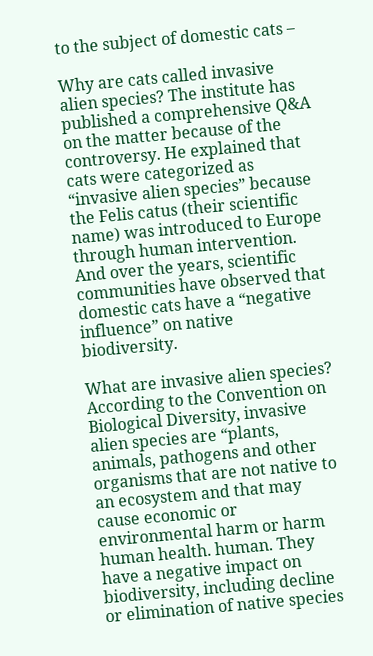to the subject of domestic cats –

Why are cats called invasive alien species? The institute has published a comprehensive Q&A on the matter because of the controversy. He explained that cats were categorized as “invasive alien species” because the Felis catus (their scientific name) was introduced to Europe through human intervention. And over the years, scientific communities have observed that domestic cats have a “negative influence” on native biodiversity.

What are invasive alien species? According to the Convention on Biological Diversity, invasive alien species are “plants, animals, pathogens and other organisms that are not native to an ecosystem and that may cause economic or environmental harm or harm human health. human. They have a negative impact on biodiversity, including decline or elimination of native species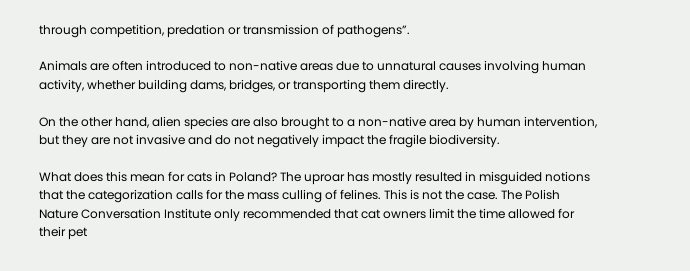through competition, predation or transmission of pathogens”.

Animals are often introduced to non-native areas due to unnatural causes involving human activity, whether building dams, bridges, or transporting them directly.

On the other hand, alien species are also brought to a non-native area by human intervention, but they are not invasive and do not negatively impact the fragile biodiversity.

What does this mean for cats in Poland? The uproar has mostly resulted in misguided notions that the categorization calls for the mass culling of felines. This is not the case. The Polish Nature Conversation Institute only recommended that cat owners limit the time allowed for their pet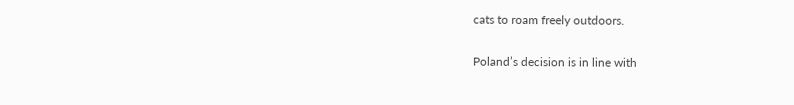cats to roam freely outdoors.

Poland’s decision is in line with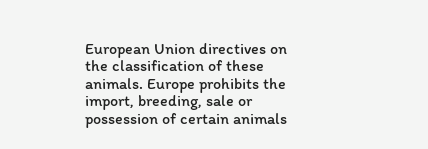European Union directives on the classification of these animals. Europe prohibits the import, breeding, sale or possession of certain animals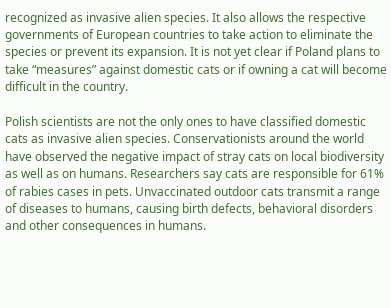recognized as invasive alien species. It also allows the respective governments of European countries to take action to eliminate the species or prevent its expansion. It is not yet clear if Poland plans to take “measures” against domestic cats or if owning a cat will become difficult in the country.

Polish scientists are not the only ones to have classified domestic cats as invasive alien species. Conservationists around the world have observed the negative impact of stray cats on local biodiversity as well as on humans. Researchers say cats are responsible for 61% of rabies cases in pets. Unvaccinated outdoor cats transmit a range of diseases to humans, causing birth defects, behavioral disorders and other consequences in humans.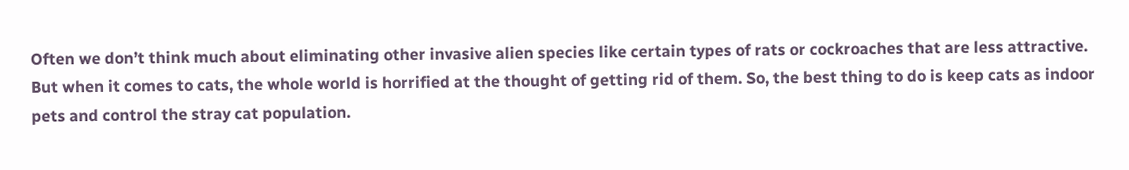Often we don’t think much about eliminating other invasive alien species like certain types of rats or cockroaches that are less attractive. But when it comes to cats, the whole world is horrified at the thought of getting rid of them. So, the best thing to do is keep cats as indoor pets and control the stray cat population.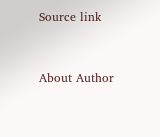Source link


About Author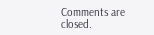Comments are closed.